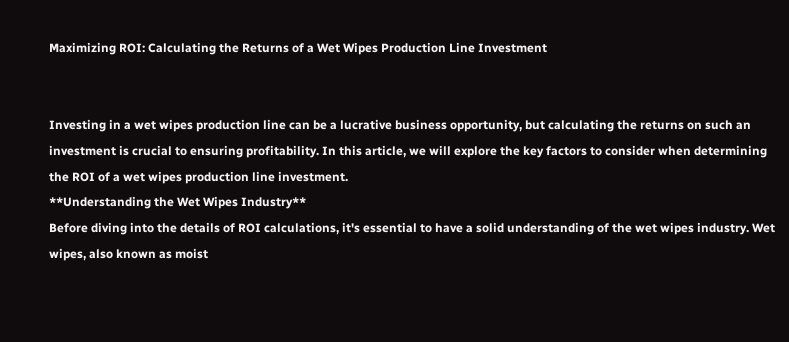Maximizing ROI: Calculating the Returns of a Wet Wipes Production Line Investment


Investing in a wet wipes production line can be a lucrative business opportunity, but calculating the returns on such an investment is crucial to ensuring profitability. In this article, we will explore the key factors to consider when determining the ROI of a wet wipes production line investment.
**Understanding the Wet Wipes Industry**
Before diving into the details of ROI calculations, it's essential to have a solid understanding of the wet wipes industry. Wet wipes, also known as moist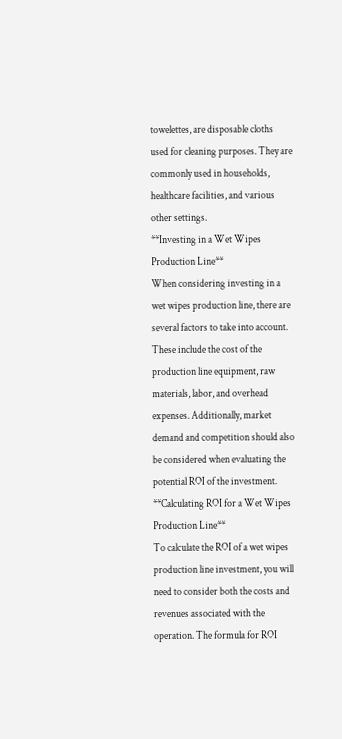towelettes, are disposable cloths used for cleaning purposes. They are commonly used in households, healthcare facilities, and various other settings.
**Investing in a Wet Wipes Production Line**
When considering investing in a wet wipes production line, there are several factors to take into account. These include the cost of the production line equipment, raw materials, labor, and overhead expenses. Additionally, market demand and competition should also be considered when evaluating the potential ROI of the investment.
**Calculating ROI for a Wet Wipes Production Line**
To calculate the ROI of a wet wipes production line investment, you will need to consider both the costs and revenues associated with the operation. The formula for ROI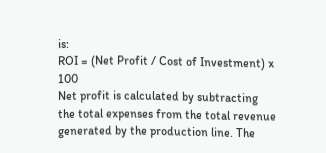is:
ROI = (Net Profit / Cost of Investment) x 100
Net profit is calculated by subtracting the total expenses from the total revenue generated by the production line. The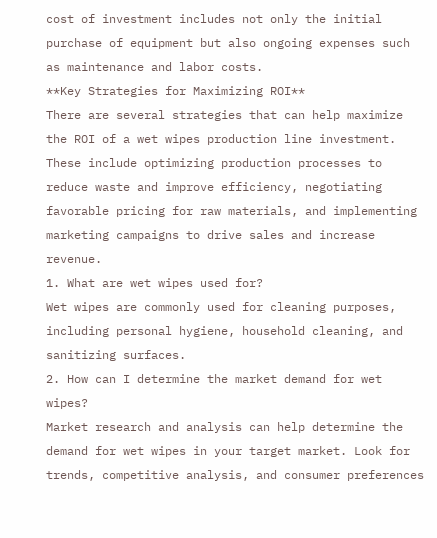cost of investment includes not only the initial purchase of equipment but also ongoing expenses such as maintenance and labor costs.
**Key Strategies for Maximizing ROI**
There are several strategies that can help maximize the ROI of a wet wipes production line investment. These include optimizing production processes to reduce waste and improve efficiency, negotiating favorable pricing for raw materials, and implementing marketing campaigns to drive sales and increase revenue.
1. What are wet wipes used for?
Wet wipes are commonly used for cleaning purposes, including personal hygiene, household cleaning, and sanitizing surfaces.
2. How can I determine the market demand for wet wipes?
Market research and analysis can help determine the demand for wet wipes in your target market. Look for trends, competitive analysis, and consumer preferences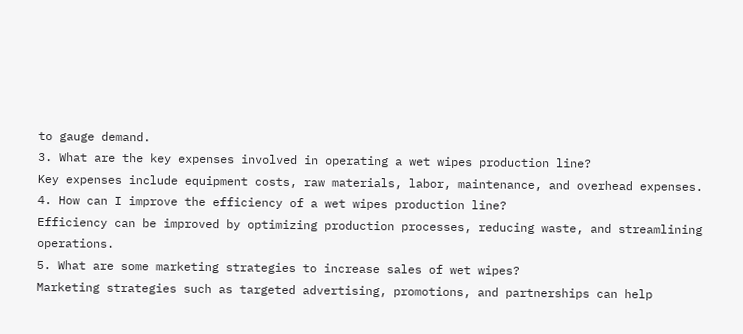to gauge demand.
3. What are the key expenses involved in operating a wet wipes production line?
Key expenses include equipment costs, raw materials, labor, maintenance, and overhead expenses.
4. How can I improve the efficiency of a wet wipes production line?
Efficiency can be improved by optimizing production processes, reducing waste, and streamlining operations.
5. What are some marketing strategies to increase sales of wet wipes?
Marketing strategies such as targeted advertising, promotions, and partnerships can help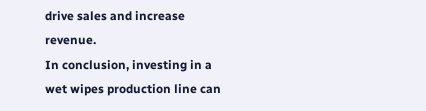drive sales and increase revenue.
In conclusion, investing in a wet wipes production line can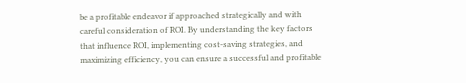be a profitable endeavor if approached strategically and with careful consideration of ROI. By understanding the key factors that influence ROI, implementing cost-saving strategies, and maximizing efficiency, you can ensure a successful and profitable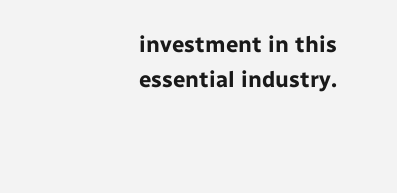investment in this essential industry.